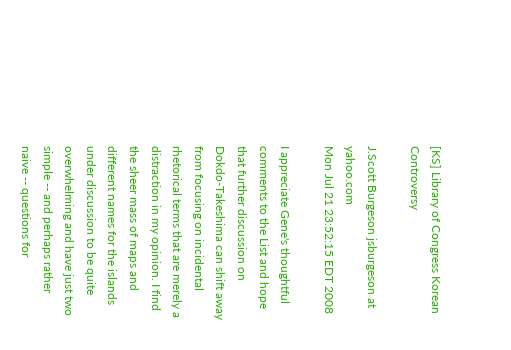[KS] Library of Congress Korean Controversy

J.Scott Burgeson jsburgeson at yahoo.com
Mon Jul 21 23:52:15 EDT 2008

I appreciate Gene's thoughtful comments to the List and hope that further discussion on Dokdo-Takeshima can shift away from focusing on incidental rhetorical terms that are merely a distraction in my opinion. I find the sheer mass of maps and different names for the islands under discussion to be quite overwhelming and have just two simple -- and perhaps rather naive -- questions for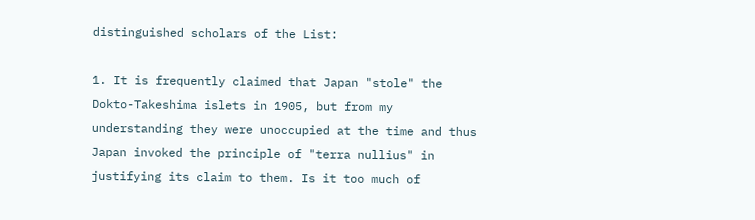distinguished scholars of the List:

1. It is frequently claimed that Japan "stole" the Dokto-Takeshima islets in 1905, but from my understanding they were unoccupied at the time and thus Japan invoked the principle of "terra nullius" in justifying its claim to them. Is it too much of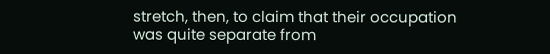stretch, then, to claim that their occupation was quite separate from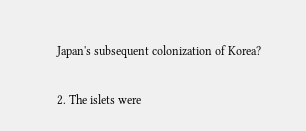Japan's subsequent colonization of Korea?

2. The islets were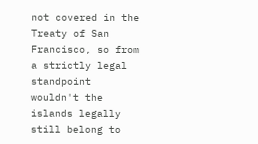not covered in the Treaty of San Francisco, so from a strictly legal standpoint wouldn't the islands legally still belong to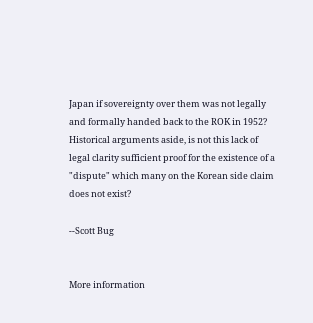Japan if sovereignty over them was not legally and formally handed back to the ROK in 1952? Historical arguments aside, is not this lack of legal clarity sufficient proof for the existence of a "dispute" which many on the Korean side claim does not exist?

--Scott Bug


More information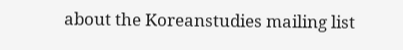about the Koreanstudies mailing list